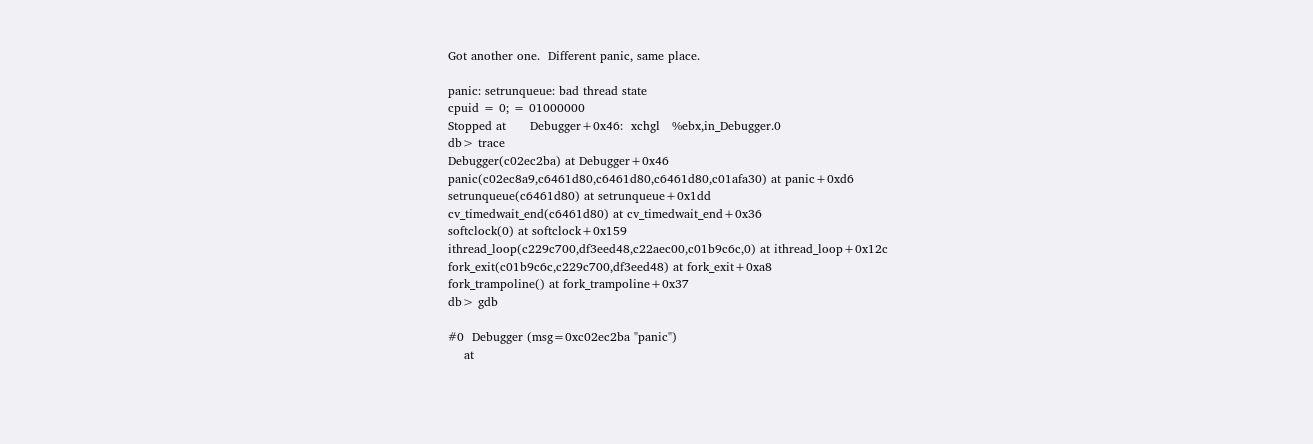Got another one.  Different panic, same place.

panic: setrunqueue: bad thread state
cpuid = 0; = 01000000
Stopped at      Debugger+0x46:  xchgl   %ebx,in_Debugger.0
db> trace
Debugger(c02ec2ba) at Debugger+0x46
panic(c02ec8a9,c6461d80,c6461d80,c6461d80,c01afa30) at panic+0xd6
setrunqueue(c6461d80) at setrunqueue+0x1dd
cv_timedwait_end(c6461d80) at cv_timedwait_end+0x36
softclock(0) at softclock+0x159
ithread_loop(c229c700,df3eed48,c22aec00,c01b9c6c,0) at ithread_loop+0x12c
fork_exit(c01b9c6c,c229c700,df3eed48) at fork_exit+0xa8
fork_trampoline() at fork_trampoline+0x37
db> gdb

#0  Debugger (msg=0xc02ec2ba "panic")
    at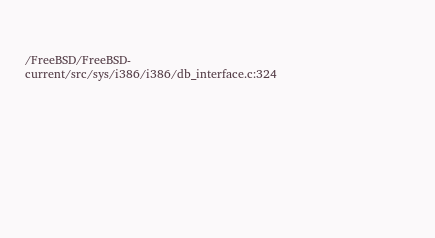/FreeBSD/FreeBSD-current/src/sys/i386/i386/db_interface.c:324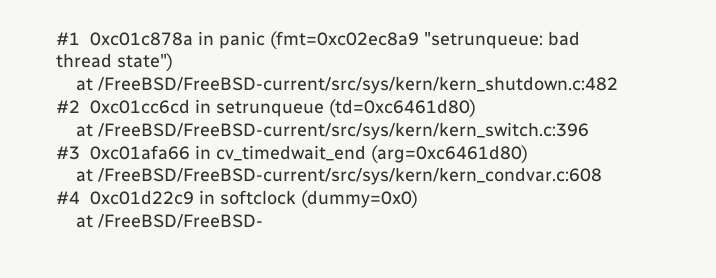#1  0xc01c878a in panic (fmt=0xc02ec8a9 "setrunqueue: bad thread state")
    at /FreeBSD/FreeBSD-current/src/sys/kern/kern_shutdown.c:482
#2  0xc01cc6cd in setrunqueue (td=0xc6461d80)
    at /FreeBSD/FreeBSD-current/src/sys/kern/kern_switch.c:396
#3  0xc01afa66 in cv_timedwait_end (arg=0xc6461d80)
    at /FreeBSD/FreeBSD-current/src/sys/kern/kern_condvar.c:608
#4  0xc01d22c9 in softclock (dummy=0x0)
    at /FreeBSD/FreeBSD-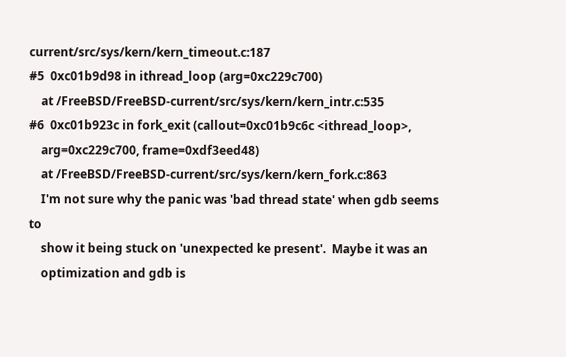current/src/sys/kern/kern_timeout.c:187
#5  0xc01b9d98 in ithread_loop (arg=0xc229c700)
    at /FreeBSD/FreeBSD-current/src/sys/kern/kern_intr.c:535
#6  0xc01b923c in fork_exit (callout=0xc01b9c6c <ithread_loop>,
    arg=0xc229c700, frame=0xdf3eed48)
    at /FreeBSD/FreeBSD-current/src/sys/kern/kern_fork.c:863
    I'm not sure why the panic was 'bad thread state' when gdb seems to
    show it being stuck on 'unexpected ke present'.  Maybe it was an
    optimization and gdb is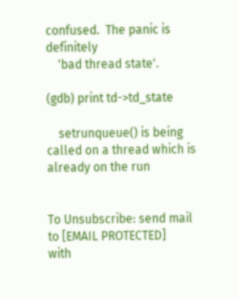confused.  The panic is definitely
    'bad thread state'.

(gdb) print td->td_state

    setrunqueue() is being called on a thread which is already on the run


To Unsubscribe: send mail to [EMAIL PROTECTED]
with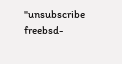"unsubscribe freebsd-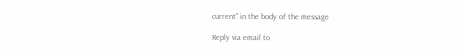current" in the body of the message

Reply via email to